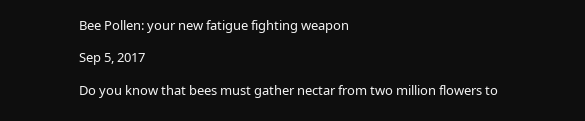Bee Pollen: your new fatigue fighting weapon

Sep 5, 2017

Do you know that bees must gather nectar from two million flowers to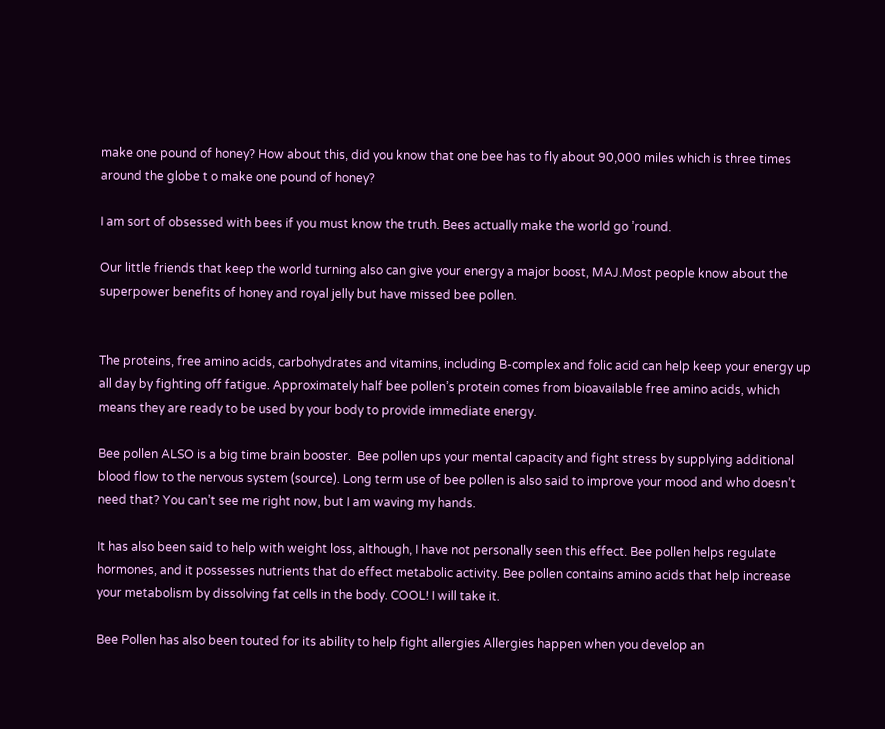make one pound of honey? How about this, did you know that one bee has to fly about 90,000 miles which is three times around the globe t o make one pound of honey?

I am sort of obsessed with bees if you must know the truth. Bees actually make the world go ’round.

Our little friends that keep the world turning also can give your energy a major boost, MAJ.Most people know about the superpower benefits of honey and royal jelly but have missed bee pollen.


The proteins, free amino acids, carbohydrates and vitamins, including B-complex and folic acid can help keep your energy up all day by fighting off fatigue. Approximately half bee pollen’s protein comes from bioavailable free amino acids, which means they are ready to be used by your body to provide immediate energy.

Bee pollen ALSO is a big time brain booster.  Bee pollen ups your mental capacity and fight stress by supplying additional blood flow to the nervous system (source). Long term use of bee pollen is also said to improve your mood and who doesn’t need that? You can’t see me right now, but I am waving my hands.

It has also been said to help with weight loss, although, I have not personally seen this effect. Bee pollen helps regulate hormones, and it possesses nutrients that do effect metabolic activity. Bee pollen contains amino acids that help increase your metabolism by dissolving fat cells in the body. COOL! I will take it.

Bee Pollen has also been touted for its ability to help fight allergies Allergies happen when you develop an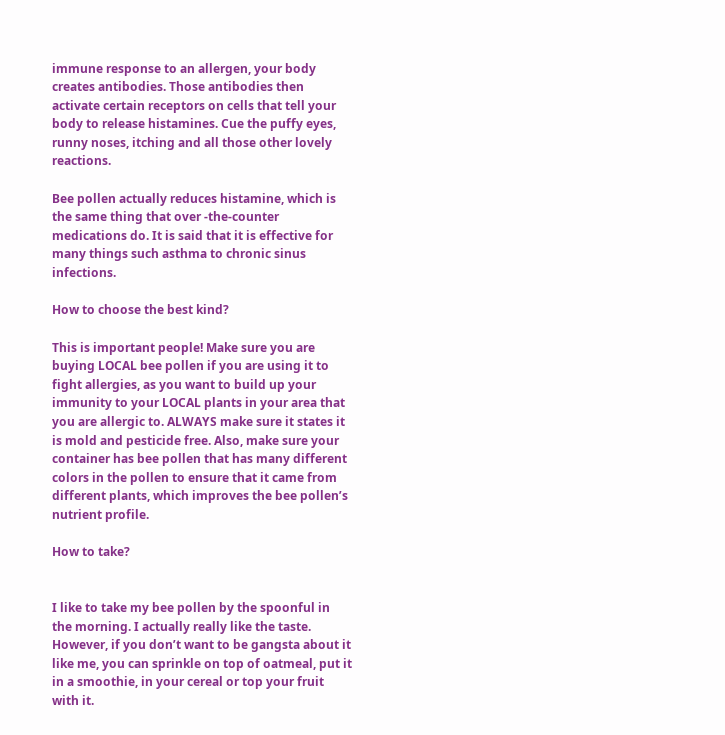immune response to an allergen, your body creates antibodies. Those antibodies then activate certain receptors on cells that tell your body to release histamines. Cue the puffy eyes, runny noses, itching and all those other lovely reactions.

Bee pollen actually reduces histamine, which is the same thing that over -the-counter medications do. It is said that it is effective for many things such asthma to chronic sinus infections.

How to choose the best kind?

This is important people! Make sure you are buying LOCAL bee pollen if you are using it to fight allergies, as you want to build up your immunity to your LOCAL plants in your area that you are allergic to. ALWAYS make sure it states it is mold and pesticide free. Also, make sure your container has bee pollen that has many different colors in the pollen to ensure that it came from different plants, which improves the bee pollen’s nutrient profile.

How to take?


I like to take my bee pollen by the spoonful in the morning. I actually really like the taste. However, if you don’t want to be gangsta about it like me, you can sprinkle on top of oatmeal, put it in a smoothie, in your cereal or top your fruit with it.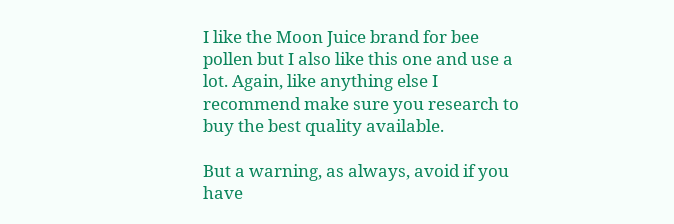I like the Moon Juice brand for bee pollen but I also like this one and use a lot. Again, like anything else I recommend make sure you research to buy the best quality available.

But a warning, as always, avoid if you have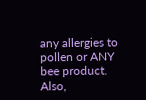any allergies to pollen or ANY bee product. Also,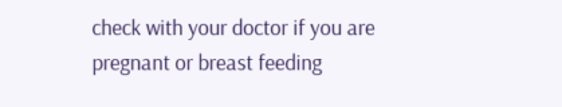check with your doctor if you are pregnant or breast feeding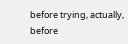before trying, actually, before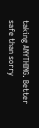taking ANYTHING. Better safe than sorry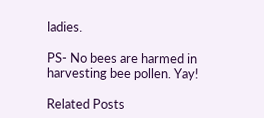ladies.

PS- No bees are harmed in harvesting bee pollen. Yay!

Related Posts